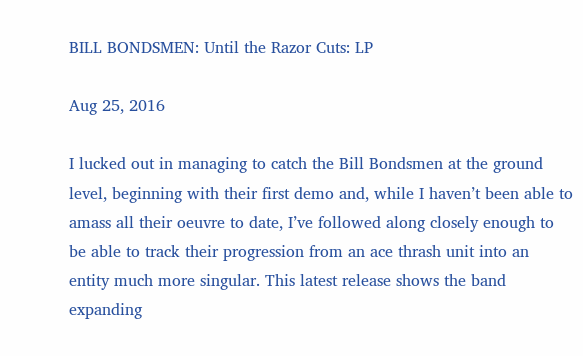BILL BONDSMEN: Until the Razor Cuts: LP

Aug 25, 2016

I lucked out in managing to catch the Bill Bondsmen at the ground level, beginning with their first demo and, while I haven’t been able to amass all their oeuvre to date, I’ve followed along closely enough to be able to track their progression from an ace thrash unit into an entity much more singular. This latest release shows the band expanding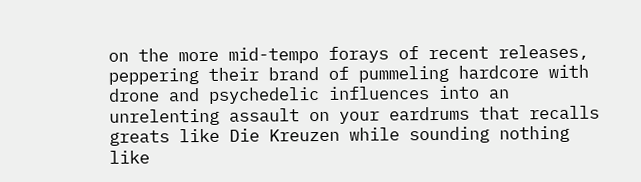on the more mid-tempo forays of recent releases, peppering their brand of pummeling hardcore with drone and psychedelic influences into an unrelenting assault on your eardrums that recalls greats like Die Kreuzen while sounding nothing like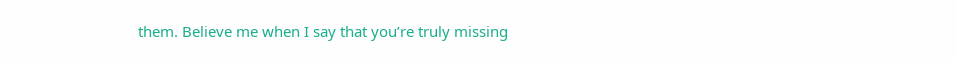them. Believe me when I say that you’re truly missing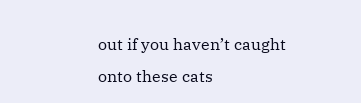out if you haven’t caught onto these cats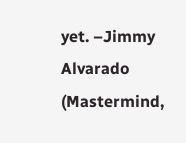yet. –Jimmy Alvarado (Mastermind,